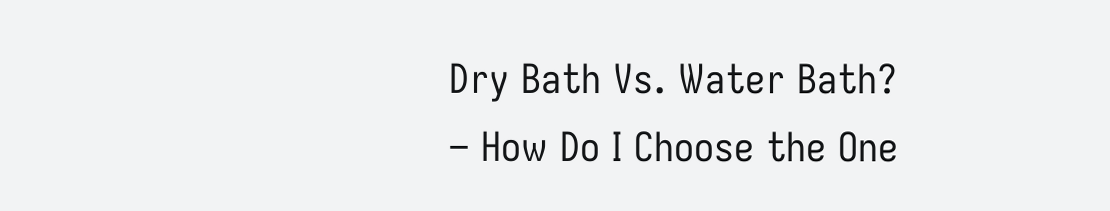Dry Bath Vs. Water Bath? – How Do I Choose the One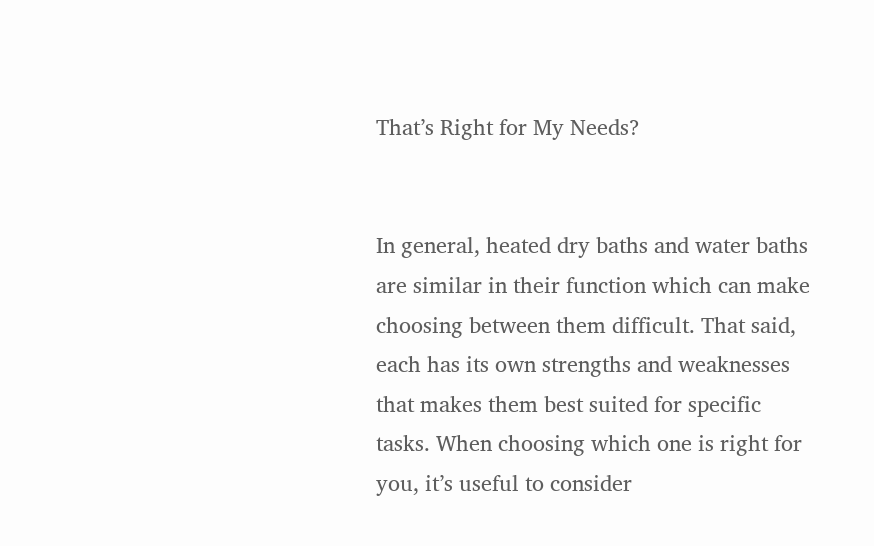That’s Right for My Needs?


In general, heated dry baths and water baths are similar in their function which can make choosing between them difficult. That said, each has its own strengths and weaknesses that makes them best suited for specific tasks. When choosing which one is right for you, it’s useful to consider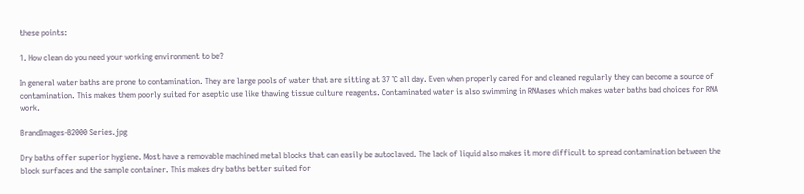these points:

1. How clean do you need your working environment to be?

In general water baths are prone to contamination. They are large pools of water that are sitting at 37 ˚C all day. Even when properly cared for and cleaned regularly they can become a source of contamination. This makes them poorly suited for aseptic use like thawing tissue culture reagents. Contaminated water is also swimming in RNAases which makes water baths bad choices for RNA work.

BrandImages-B2000 Series.jpg

Dry baths offer superior hygiene. Most have a removable machined metal blocks that can easily be autoclaved. The lack of liquid also makes it more difficult to spread contamination between the block surfaces and the sample container. This makes dry baths better suited for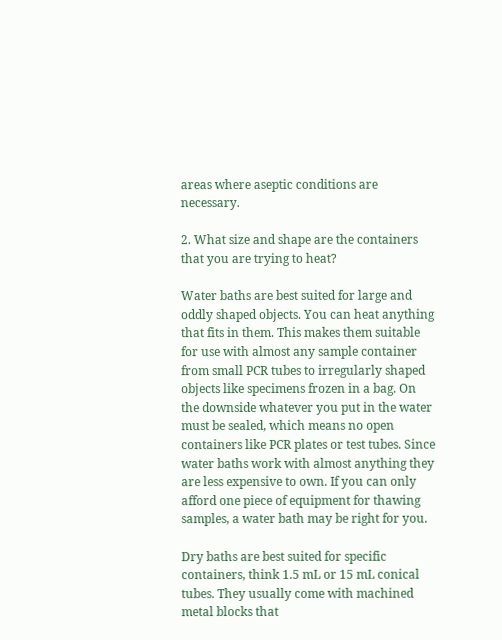areas where aseptic conditions are necessary.

2. What size and shape are the containers that you are trying to heat?

Water baths are best suited for large and oddly shaped objects. You can heat anything that fits in them. This makes them suitable for use with almost any sample container from small PCR tubes to irregularly shaped objects like specimens frozen in a bag. On the downside whatever you put in the water must be sealed, which means no open containers like PCR plates or test tubes. Since water baths work with almost anything they are less expensive to own. If you can only afford one piece of equipment for thawing samples, a water bath may be right for you.

Dry baths are best suited for specific containers, think 1.5 mL or 15 mL conical tubes. They usually come with machined metal blocks that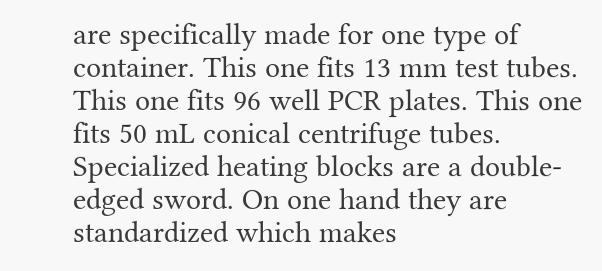are specifically made for one type of container. This one fits 13 mm test tubes. This one fits 96 well PCR plates. This one fits 50 mL conical centrifuge tubes. Specialized heating blocks are a double-edged sword. On one hand they are standardized which makes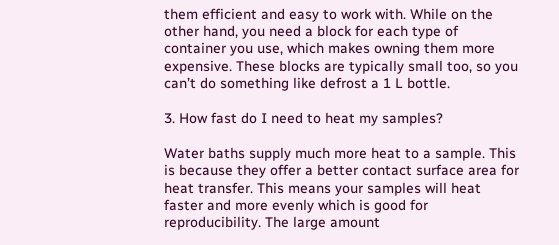them efficient and easy to work with. While on the other hand, you need a block for each type of container you use, which makes owning them more expensive. These blocks are typically small too, so you can’t do something like defrost a 1 L bottle.

3. How fast do I need to heat my samples?

Water baths supply much more heat to a sample. This is because they offer a better contact surface area for heat transfer. This means your samples will heat faster and more evenly which is good for reproducibility. The large amount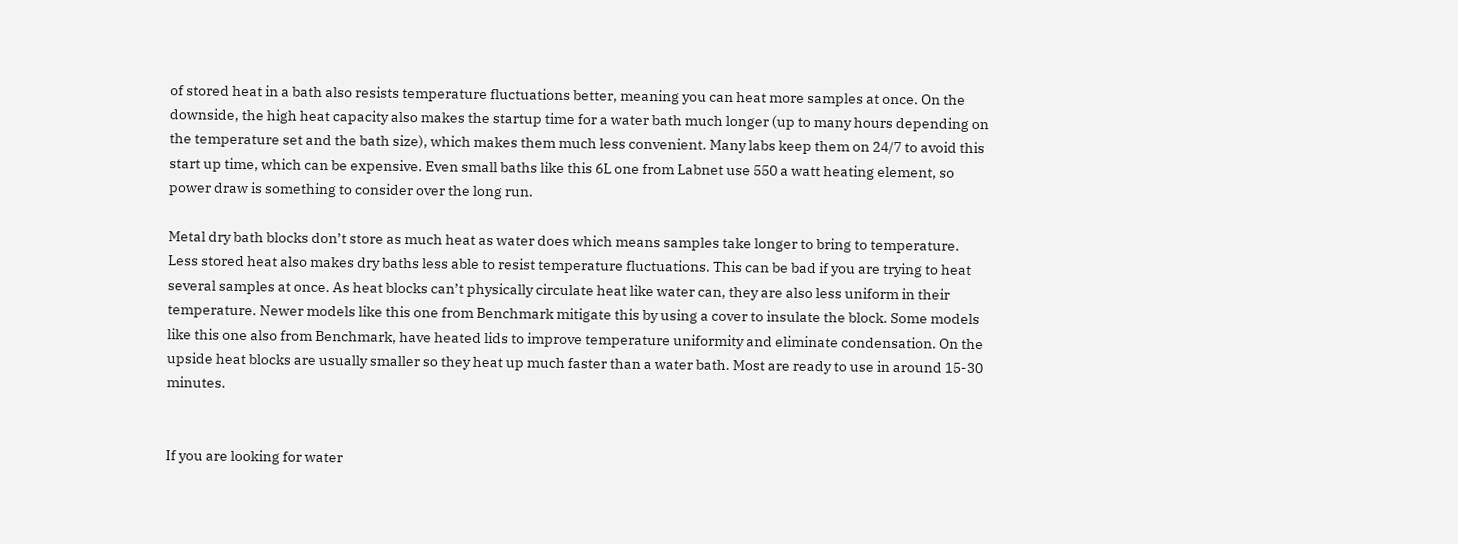of stored heat in a bath also resists temperature fluctuations better, meaning you can heat more samples at once. On the downside, the high heat capacity also makes the startup time for a water bath much longer (up to many hours depending on the temperature set and the bath size), which makes them much less convenient. Many labs keep them on 24/7 to avoid this start up time, which can be expensive. Even small baths like this 6L one from Labnet use 550 a watt heating element, so power draw is something to consider over the long run.

Metal dry bath blocks don’t store as much heat as water does which means samples take longer to bring to temperature. Less stored heat also makes dry baths less able to resist temperature fluctuations. This can be bad if you are trying to heat several samples at once. As heat blocks can’t physically circulate heat like water can, they are also less uniform in their temperature. Newer models like this one from Benchmark mitigate this by using a cover to insulate the block. Some models like this one also from Benchmark, have heated lids to improve temperature uniformity and eliminate condensation. On the upside heat blocks are usually smaller so they heat up much faster than a water bath. Most are ready to use in around 15-30 minutes.


If you are looking for water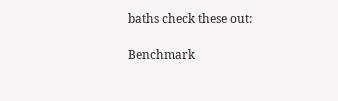baths check these out:

Benchmark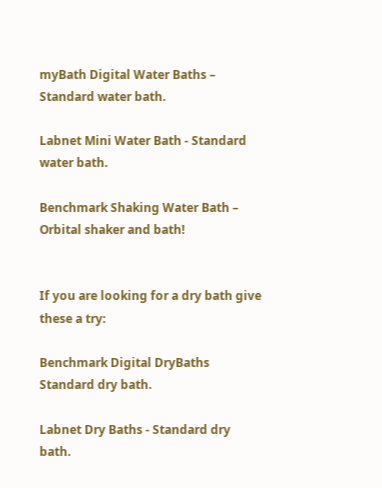myBath Digital Water Baths – Standard water bath.

Labnet Mini Water Bath - Standard water bath.

Benchmark Shaking Water Bath – Orbital shaker and bath!


If you are looking for a dry bath give these a try:

Benchmark Digital DryBaths Standard dry bath.

Labnet Dry Baths - Standard dry bath.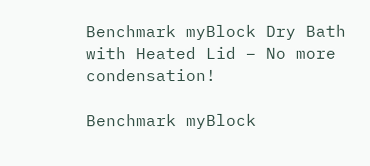Benchmark myBlock Dry Bath with Heated Lid – No more condensation!

Benchmark myBlock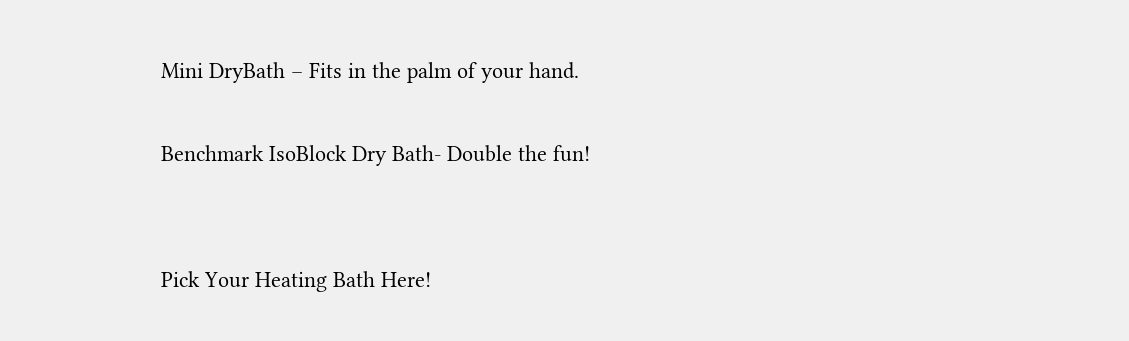Mini DryBath – Fits in the palm of your hand.

Benchmark IsoBlock Dry Bath- Double the fun!


Pick Your Heating Bath Here!